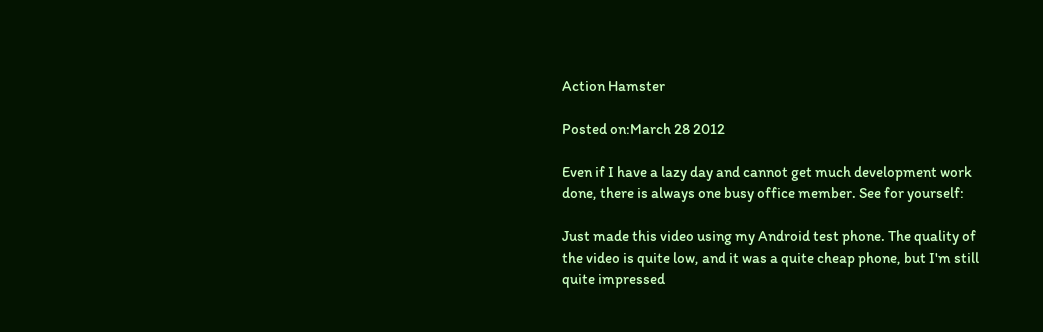Action Hamster

Posted on:March 28 2012

Even if I have a lazy day and cannot get much development work done, there is always one busy office member. See for yourself:

Just made this video using my Android test phone. The quality of the video is quite low, and it was a quite cheap phone, but I'm still quite impressed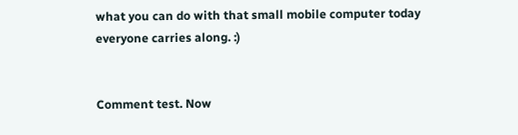what you can do with that small mobile computer today everyone carries along. :)


Comment test. Now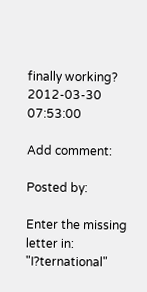finally working?
2012-03-30 07:53:00

Add comment:

Posted by:

Enter the missing letter in: "I?ternational"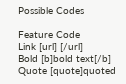Possible Codes

Feature Code
Link [url] [/url]
Bold [b]bold text[/b]
Quote [quote]quoted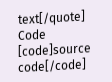text[/quote]
Code [code]source code[/code]